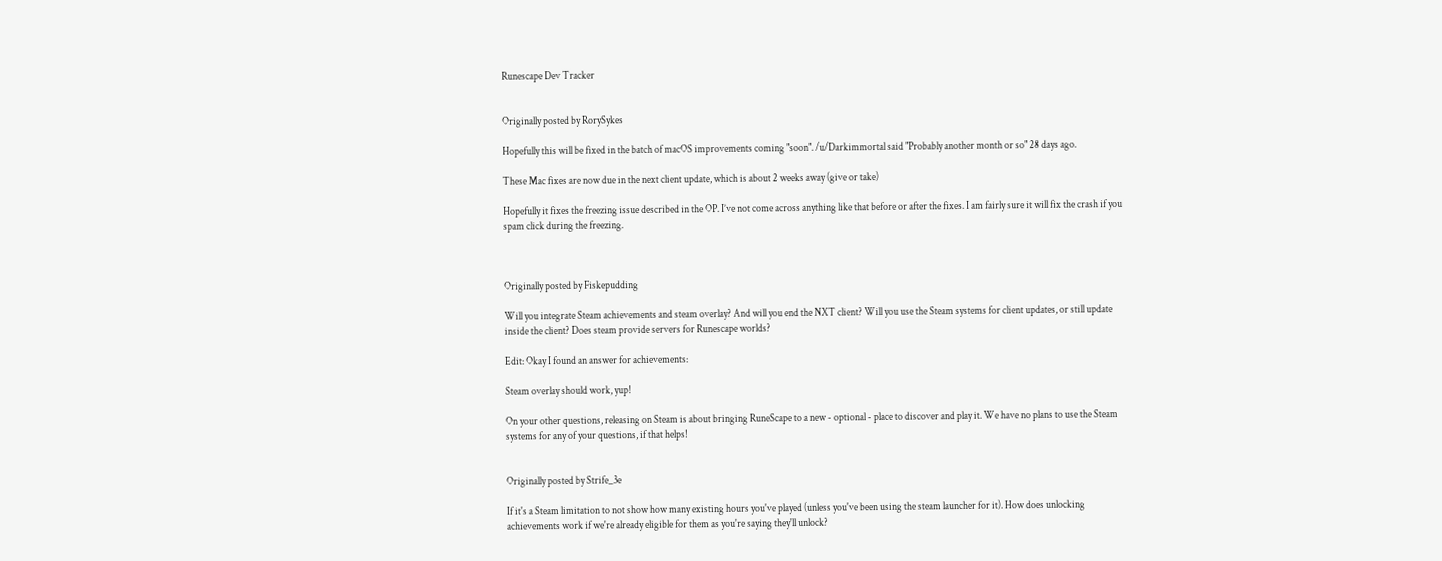Runescape Dev Tracker


Originally posted by RorySykes

Hopefully this will be fixed in the batch of macOS improvements coming "soon". /u/Darkimmortal said "Probably another month or so" 28 days ago.

These Mac fixes are now due in the next client update, which is about 2 weeks away (give or take)

Hopefully it fixes the freezing issue described in the OP. I’ve not come across anything like that before or after the fixes. I am fairly sure it will fix the crash if you spam click during the freezing.



Originally posted by Fiskepudding

Will you integrate Steam achievements and steam overlay? And will you end the NXT client? Will you use the Steam systems for client updates, or still update inside the client? Does steam provide servers for Runescape worlds?

Edit: Okay I found an answer for achievements:

Steam overlay should work, yup!

On your other questions, releasing on Steam is about bringing RuneScape to a new - optional - place to discover and play it. We have no plans to use the Steam systems for any of your questions, if that helps!


Originally posted by Strife_3e

If it's a Steam limitation to not show how many existing hours you've played (unless you've been using the steam launcher for it). How does unlocking achievements work if we're already eligible for them as you're saying they'll unlock?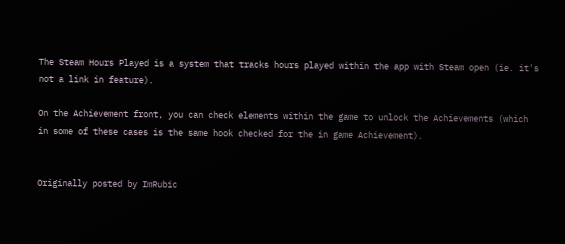The Steam Hours Played is a system that tracks hours played within the app with Steam open (ie. it's not a link in feature).

On the Achievement front, you can check elements within the game to unlock the Achievements (which in some of these cases is the same hook checked for the in game Achievement).


Originally posted by ImRubic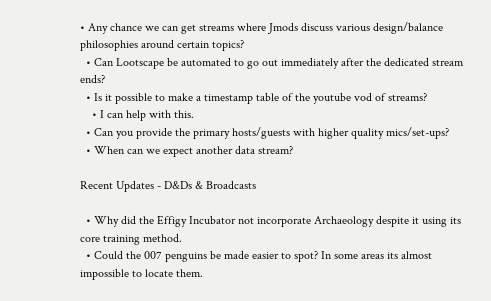• Any chance we can get streams where Jmods discuss various design/balance philosophies around certain topics?
  • Can Lootscape be automated to go out immediately after the dedicated stream ends?
  • Is it possible to make a timestamp table of the youtube vod of streams?
    • I can help with this.
  • Can you provide the primary hosts/guests with higher quality mics/set-ups?
  • When can we expect another data stream?

Recent Updates - D&Ds & Broadcasts

  • Why did the Effigy Incubator not incorporate Archaeology despite it using its core training method.
  • Could the 007 penguins be made easier to spot? In some areas its almost impossible to locate them.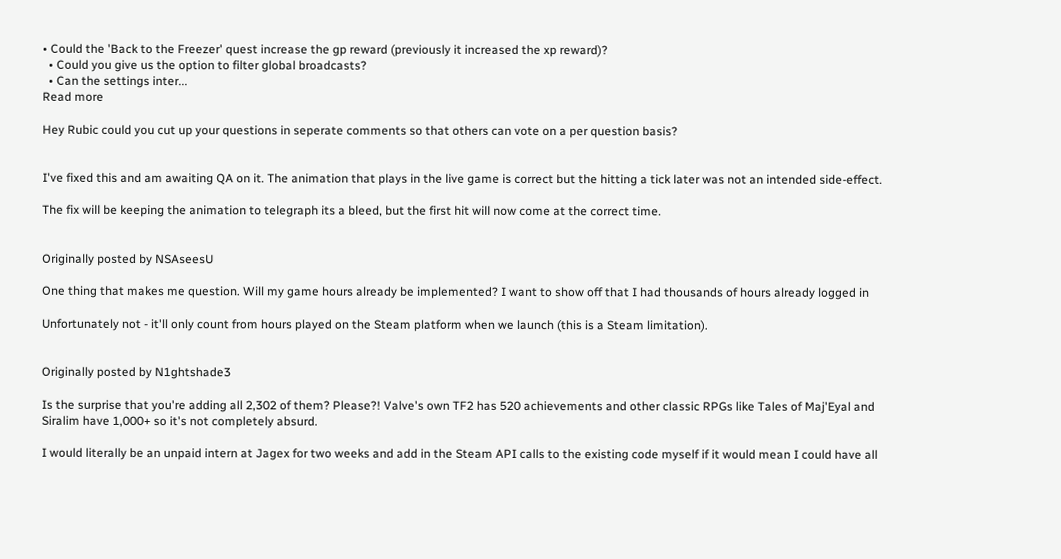• Could the 'Back to the Freezer' quest increase the gp reward (previously it increased the xp reward)?
  • Could you give us the option to filter global broadcasts?
  • Can the settings inter...
Read more

Hey Rubic could you cut up your questions in seperate comments so that others can vote on a per question basis?


I've fixed this and am awaiting QA on it. The animation that plays in the live game is correct but the hitting a tick later was not an intended side-effect.

The fix will be keeping the animation to telegraph its a bleed, but the first hit will now come at the correct time.


Originally posted by NSAseesU

One thing that makes me question. Will my game hours already be implemented? I want to show off that I had thousands of hours already logged in

Unfortunately not - it'll only count from hours played on the Steam platform when we launch (this is a Steam limitation).


Originally posted by N1ghtshade3

Is the surprise that you're adding all 2,302 of them? Please?! Valve's own TF2 has 520 achievements and other classic RPGs like Tales of Maj'Eyal and Siralim have 1,000+ so it's not completely absurd.

I would literally be an unpaid intern at Jagex for two weeks and add in the Steam API calls to the existing code myself if it would mean I could have all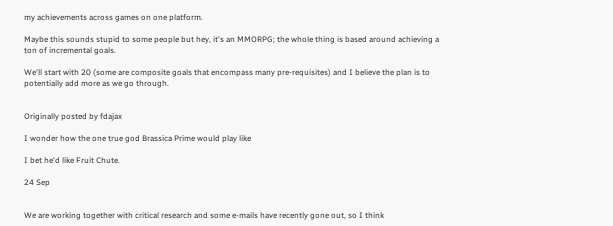my achievements across games on one platform.

Maybe this sounds stupid to some people but hey, it's an MMORPG; the whole thing is based around achieving a ton of incremental goals.

We'll start with 20 (some are composite goals that encompass many pre-requisites) and I believe the plan is to potentially add more as we go through.


Originally posted by fdajax

I wonder how the one true god Brassica Prime would play like

I bet he'd like Fruit Chute.

24 Sep


We are working together with critical research and some e-mails have recently gone out, so I think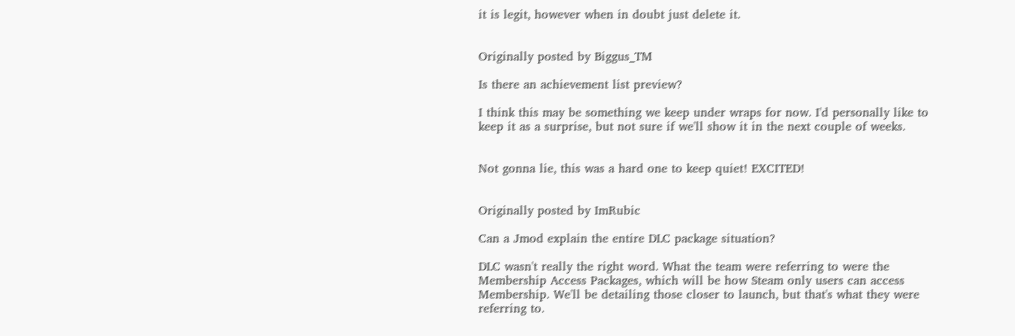it is legit, however when in doubt just delete it.


Originally posted by Biggus_TM

Is there an achievement list preview?

I think this may be something we keep under wraps for now. I'd personally like to keep it as a surprise, but not sure if we'll show it in the next couple of weeks.


Not gonna lie, this was a hard one to keep quiet! EXCITED!


Originally posted by ImRubic

Can a Jmod explain the entire DLC package situation?

DLC wasn't really the right word. What the team were referring to were the Membership Access Packages, which will be how Steam only users can access Membership. We'll be detailing those closer to launch, but that's what they were referring to.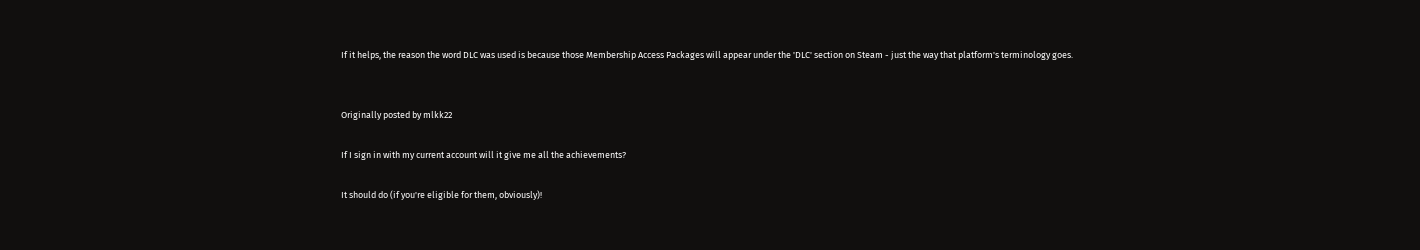If it helps, the reason the word DLC was used is because those Membership Access Packages will appear under the 'DLC' section on Steam - just the way that platform's terminology goes.


Originally posted by mlkk22

If I sign in with my current account will it give me all the achievements?

It should do (if you're eligible for them, obviously)!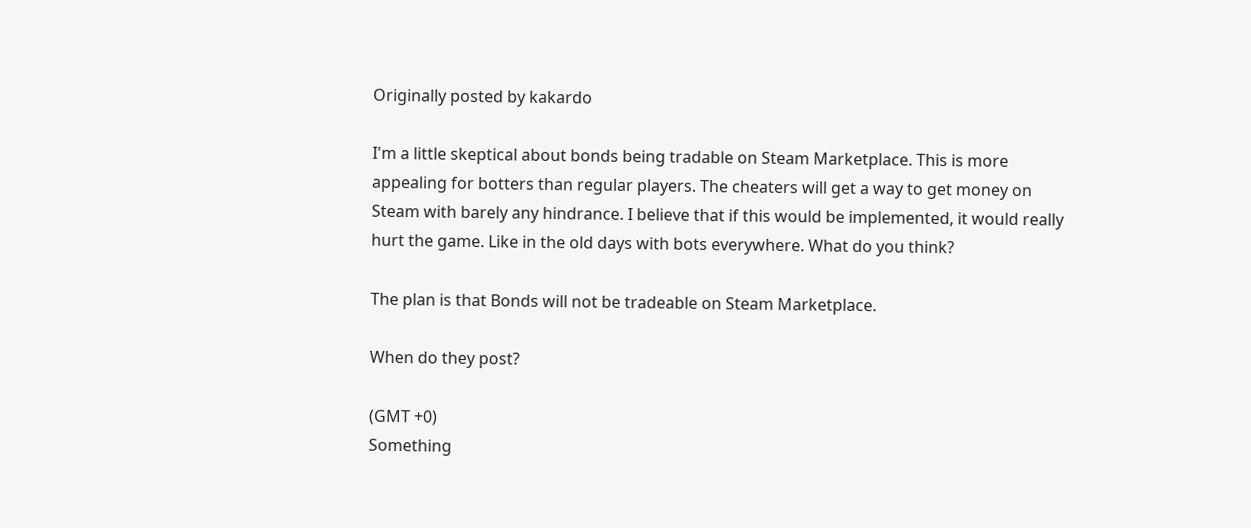Originally posted by kakardo

I'm a little skeptical about bonds being tradable on Steam Marketplace. This is more appealing for botters than regular players. The cheaters will get a way to get money on Steam with barely any hindrance. I believe that if this would be implemented, it would really hurt the game. Like in the old days with bots everywhere. What do you think?

The plan is that Bonds will not be tradeable on Steam Marketplace.

When do they post?

(GMT +0)
Something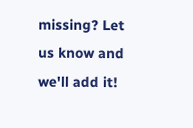missing? Let us know and we'll add it!